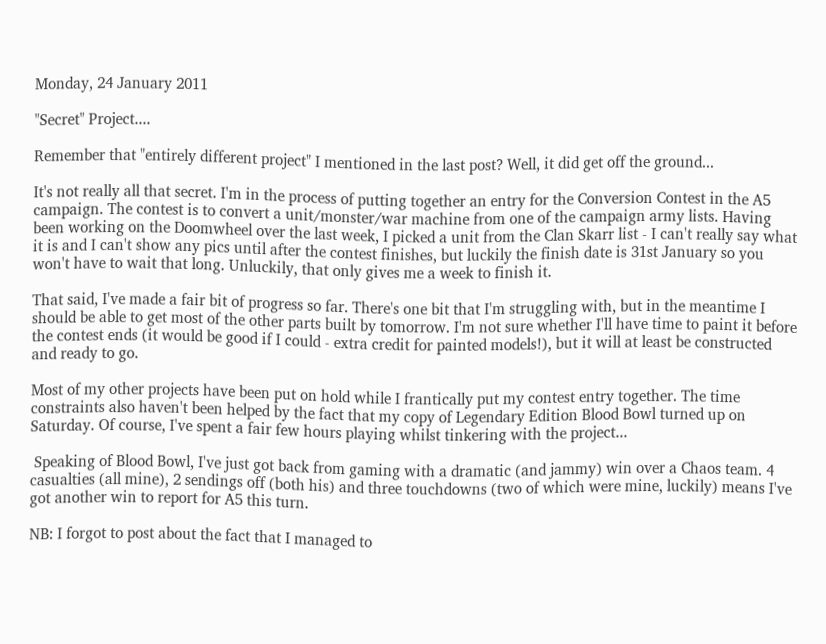Monday, 24 January 2011

"Secret" Project....

Remember that "entirely different project" I mentioned in the last post? Well, it did get off the ground...

It's not really all that secret. I'm in the process of putting together an entry for the Conversion Contest in the A5 campaign. The contest is to convert a unit/monster/war machine from one of the campaign army lists. Having been working on the Doomwheel over the last week, I picked a unit from the Clan Skarr list - I can't really say what it is and I can't show any pics until after the contest finishes, but luckily the finish date is 31st January so you won't have to wait that long. Unluckily, that only gives me a week to finish it.

That said, I've made a fair bit of progress so far. There's one bit that I'm struggling with, but in the meantime I should be able to get most of the other parts built by tomorrow. I'm not sure whether I'll have time to paint it before the contest ends (it would be good if I could - extra credit for painted models!), but it will at least be constructed and ready to go.

Most of my other projects have been put on hold while I frantically put my contest entry together. The time constraints also haven't been helped by the fact that my copy of Legendary Edition Blood Bowl turned up on Saturday. Of course, I've spent a fair few hours playing whilst tinkering with the project...

 Speaking of Blood Bowl, I've just got back from gaming with a dramatic (and jammy) win over a Chaos team. 4 casualties (all mine), 2 sendings off (both his) and three touchdowns (two of which were mine, luckily) means I've got another win to report for A5 this turn.

NB: I forgot to post about the fact that I managed to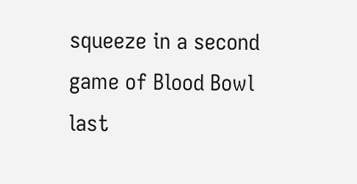squeeze in a second game of Blood Bowl last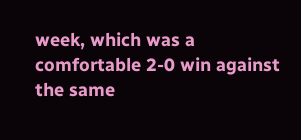week, which was a comfortable 2-0 win against the same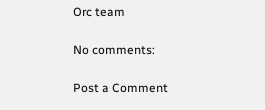Orc team

No comments:

Post a Comment